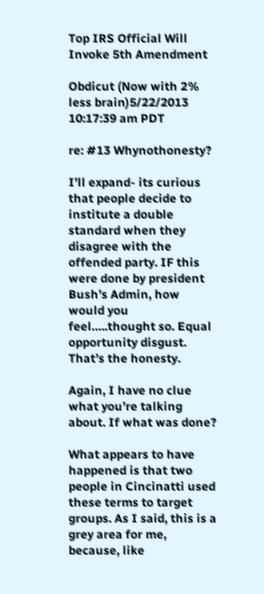Top IRS Official Will Invoke 5th Amendment

Obdicut (Now with 2% less brain)5/22/2013 10:17:39 am PDT

re: #13 Whynothonesty?

I’ll expand- its curious that people decide to institute a double standard when they disagree with the offended party. IF this were done by president Bush’s Admin, how would you feel…..thought so. Equal opportunity disgust. That’s the honesty.

Again, I have no clue what you’re talking about. If what was done?

What appears to have happened is that two people in Cincinatti used these terms to target groups. As I said, this is a grey area for me, because, like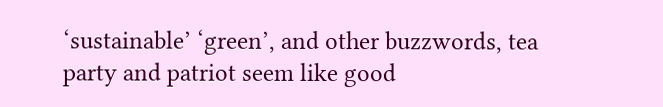‘sustainable’ ‘green’, and other buzzwords, tea party and patriot seem like good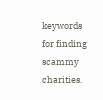keywords for finding scammy charities.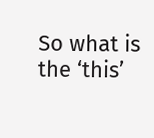So what is the ‘this’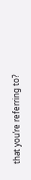that you’re referring to?